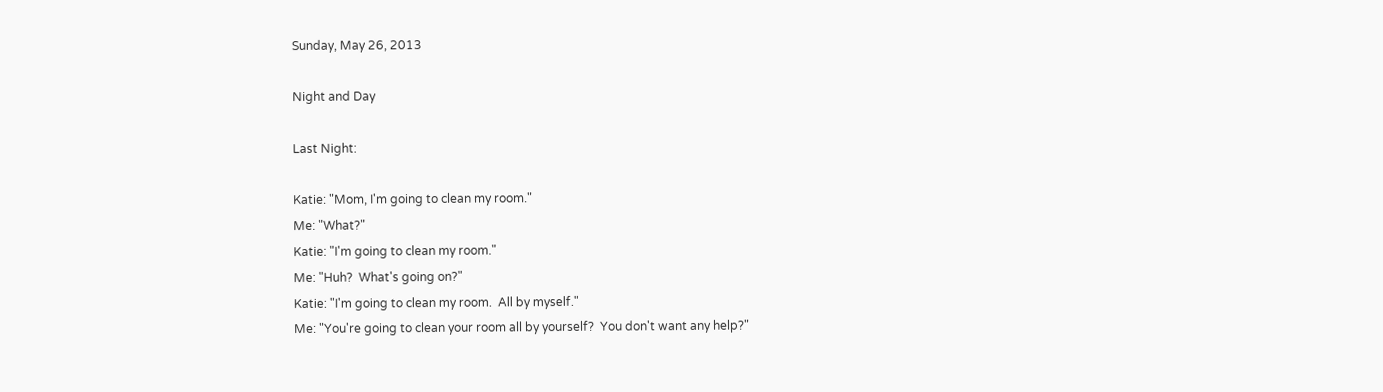Sunday, May 26, 2013

Night and Day

Last Night:

Katie: "Mom, I'm going to clean my room."
Me: "What?"
Katie: "I'm going to clean my room."
Me: "Huh?  What's going on?"
Katie: "I'm going to clean my room.  All by myself."
Me: "You're going to clean your room all by yourself?  You don't want any help?"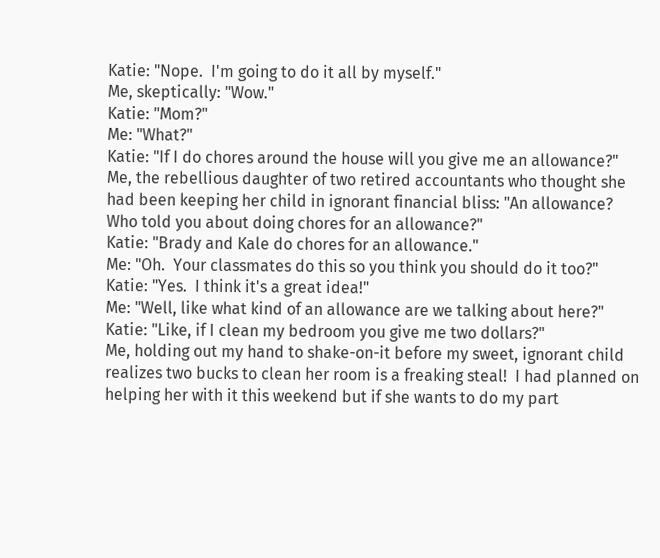Katie: "Nope.  I'm going to do it all by myself."
Me, skeptically: "Wow."
Katie: "Mom?"
Me: "What?"
Katie: "If I do chores around the house will you give me an allowance?"
Me, the rebellious daughter of two retired accountants who thought she had been keeping her child in ignorant financial bliss: "An allowance?  Who told you about doing chores for an allowance?"
Katie: "Brady and Kale do chores for an allowance."
Me: "Oh.  Your classmates do this so you think you should do it too?"
Katie: "Yes.  I think it's a great idea!"
Me: "Well, like what kind of an allowance are we talking about here?"
Katie: "Like, if I clean my bedroom you give me two dollars?"
Me, holding out my hand to shake-on-it before my sweet, ignorant child realizes two bucks to clean her room is a freaking steal!  I had planned on helping her with it this weekend but if she wants to do my part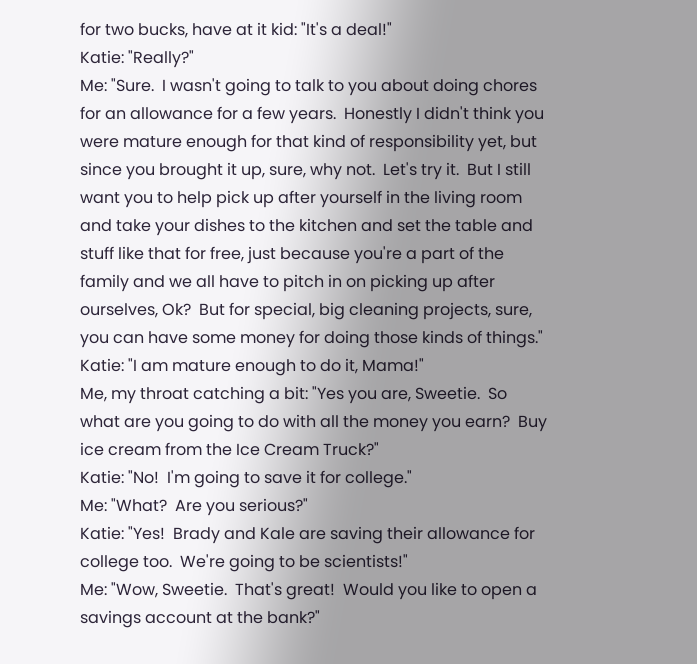for two bucks, have at it kid: "It's a deal!"
Katie: "Really?"
Me: "Sure.  I wasn't going to talk to you about doing chores for an allowance for a few years.  Honestly I didn't think you were mature enough for that kind of responsibility yet, but since you brought it up, sure, why not.  Let's try it.  But I still want you to help pick up after yourself in the living room and take your dishes to the kitchen and set the table and stuff like that for free, just because you're a part of the family and we all have to pitch in on picking up after ourselves, Ok?  But for special, big cleaning projects, sure, you can have some money for doing those kinds of things."
Katie: "I am mature enough to do it, Mama!"
Me, my throat catching a bit: "Yes you are, Sweetie.  So what are you going to do with all the money you earn?  Buy ice cream from the Ice Cream Truck?"
Katie: "No!  I'm going to save it for college."
Me: "What?  Are you serious?"
Katie: "Yes!  Brady and Kale are saving their allowance for college too.  We're going to be scientists!"
Me: "Wow, Sweetie.  That's great!  Would you like to open a savings account at the bank?"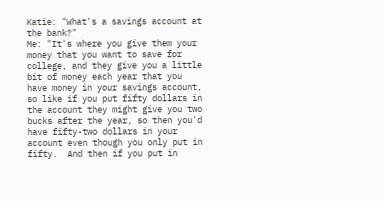Katie: "What's a savings account at the bank?"
Me: "It's where you give them your money that you want to save for college, and they give you a little bit of money each year that you have money in your savings account, so like if you put fifty dollars in the account they might give you two bucks after the year, so then you'd have fifty-two dollars in your account even though you only put in fifty.  And then if you put in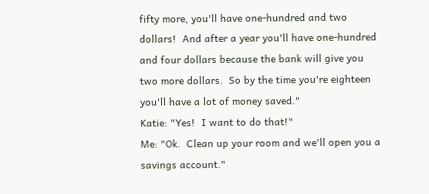fifty more, you'll have one-hundred and two dollars!  And after a year you'll have one-hundred and four dollars because the bank will give you two more dollars.  So by the time you're eighteen you'll have a lot of money saved."
Katie: "Yes!  I want to do that!"
Me: "Ok.  Clean up your room and we'll open you a savings account."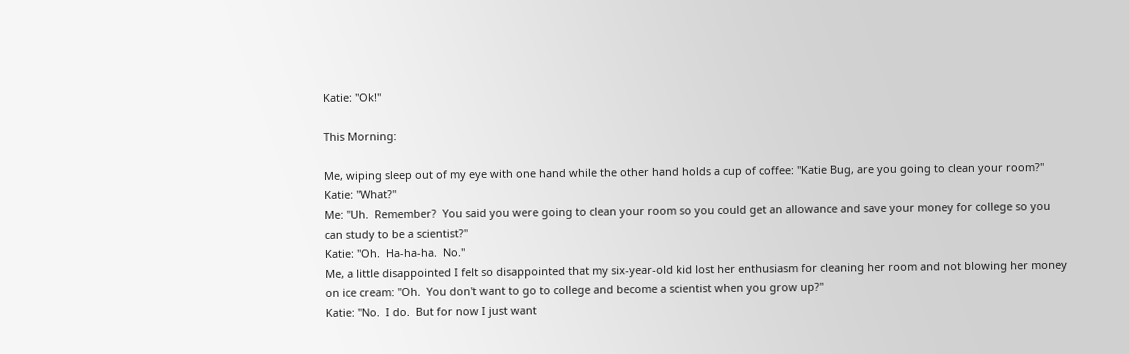Katie: "Ok!"

This Morning:

Me, wiping sleep out of my eye with one hand while the other hand holds a cup of coffee: "Katie Bug, are you going to clean your room?"
Katie: "What?"
Me: "Uh.  Remember?  You said you were going to clean your room so you could get an allowance and save your money for college so you can study to be a scientist?"
Katie: "Oh.  Ha-ha-ha.  No."
Me, a little disappointed I felt so disappointed that my six-year-old kid lost her enthusiasm for cleaning her room and not blowing her money on ice cream: "Oh.  You don't want to go to college and become a scientist when you grow up?"
Katie: "No.  I do.  But for now I just want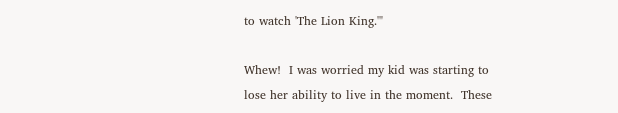to watch 'The Lion King.'"

Whew!  I was worried my kid was starting to lose her ability to live in the moment.  These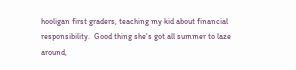hooligan first graders, teaching my kid about financial responsibility.  Good thing she's got all summer to laze around,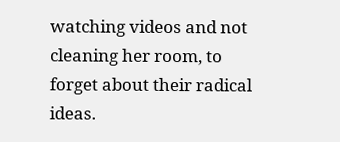watching videos and not cleaning her room, to forget about their radical ideas.